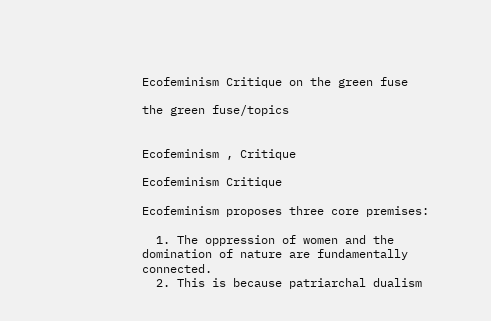Ecofeminism Critique on the green fuse

the green fuse/topics


Ecofeminism , Critique

Ecofeminism Critique

Ecofeminism proposes three core premises:

  1. The oppression of women and the domination of nature are fundamentally connected.
  2. This is because patriarchal dualism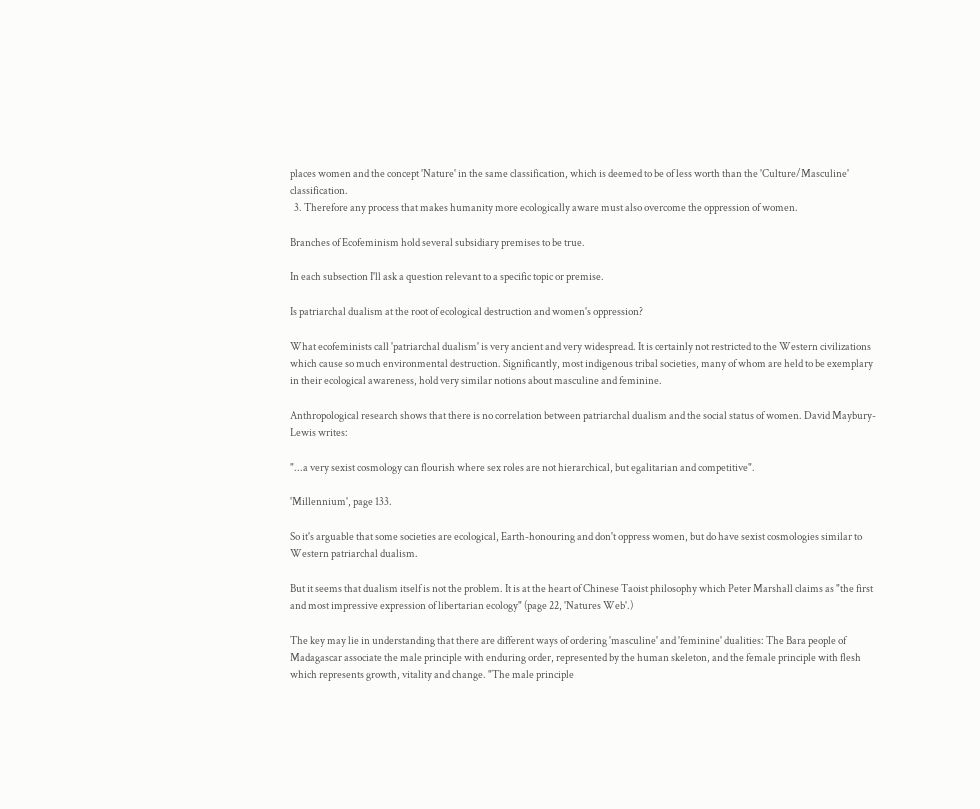places women and the concept 'Nature' in the same classification, which is deemed to be of less worth than the 'Culture/Masculine' classification.
  3. Therefore any process that makes humanity more ecologically aware must also overcome the oppression of women.

Branches of Ecofeminism hold several subsidiary premises to be true.

In each subsection I'll ask a question relevant to a specific topic or premise.

Is patriarchal dualism at the root of ecological destruction and women's oppression?

What ecofeminists call 'patriarchal dualism' is very ancient and very widespread. It is certainly not restricted to the Western civilizations which cause so much environmental destruction. Significantly, most indigenous tribal societies, many of whom are held to be exemplary in their ecological awareness, hold very similar notions about masculine and feminine.

Anthropological research shows that there is no correlation between patriarchal dualism and the social status of women. David Maybury-Lewis writes:

"...a very sexist cosmology can flourish where sex roles are not hierarchical, but egalitarian and competitive".

'Millennium', page 133.

So it's arguable that some societies are ecological, Earth-honouring and don't oppress women, but do have sexist cosmologies similar to Western patriarchal dualism.

But it seems that dualism itself is not the problem. It is at the heart of Chinese Taoist philosophy which Peter Marshall claims as "the first and most impressive expression of libertarian ecology" (page 22, 'Natures Web'.)

The key may lie in understanding that there are different ways of ordering 'masculine' and 'feminine' dualities: The Bara people of Madagascar associate the male principle with enduring order, represented by the human skeleton, and the female principle with flesh which represents growth, vitality and change. "The male principle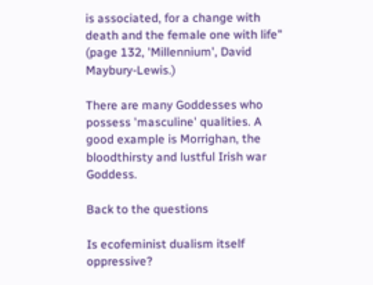is associated, for a change with death and the female one with life" (page 132, 'Millennium', David Maybury-Lewis.)

There are many Goddesses who possess 'masculine' qualities. A good example is Morrighan, the bloodthirsty and lustful Irish war Goddess.

Back to the questions

Is ecofeminist dualism itself oppressive?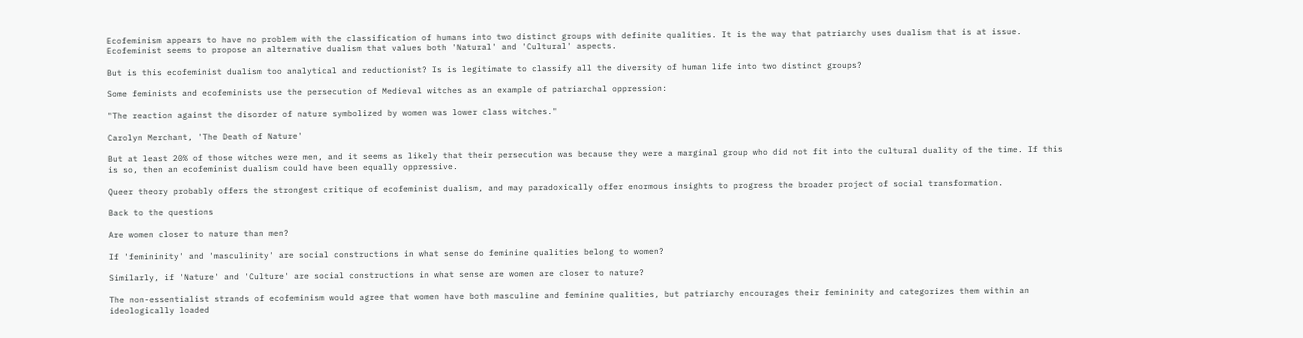Ecofeminism appears to have no problem with the classification of humans into two distinct groups with definite qualities. It is the way that patriarchy uses dualism that is at issue. Ecofeminist seems to propose an alternative dualism that values both 'Natural' and 'Cultural' aspects.

But is this ecofeminist dualism too analytical and reductionist? Is is legitimate to classify all the diversity of human life into two distinct groups?

Some feminists and ecofeminists use the persecution of Medieval witches as an example of patriarchal oppression:

"The reaction against the disorder of nature symbolized by women was lower class witches."

Carolyn Merchant, 'The Death of Nature'

But at least 20% of those witches were men, and it seems as likely that their persecution was because they were a marginal group who did not fit into the cultural duality of the time. If this is so, then an ecofeminist dualism could have been equally oppressive.

Queer theory probably offers the strongest critique of ecofeminist dualism, and may paradoxically offer enormous insights to progress the broader project of social transformation.

Back to the questions

Are women closer to nature than men?

If 'femininity' and 'masculinity' are social constructions in what sense do feminine qualities belong to women?

Similarly, if 'Nature' and 'Culture' are social constructions in what sense are women are closer to nature?

The non-essentialist strands of ecofeminism would agree that women have both masculine and feminine qualities, but patriarchy encourages their femininity and categorizes them within an ideologically loaded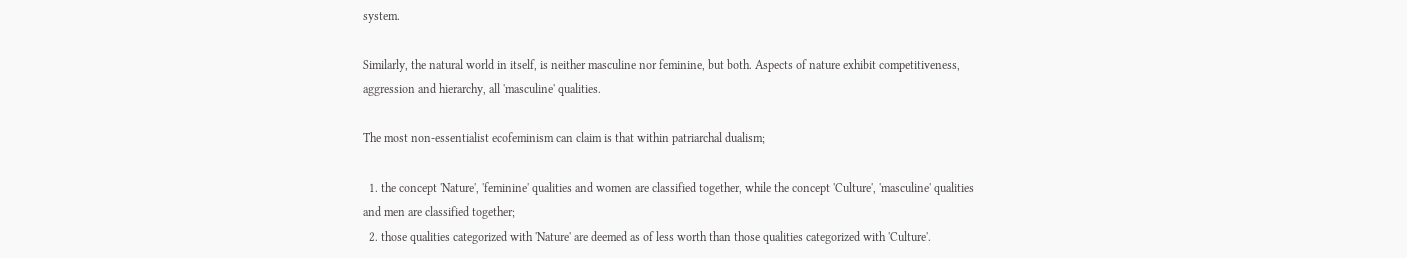system.

Similarly, the natural world in itself, is neither masculine nor feminine, but both. Aspects of nature exhibit competitiveness, aggression and hierarchy, all 'masculine' qualities.

The most non-essentialist ecofeminism can claim is that within patriarchal dualism;

  1. the concept 'Nature', 'feminine' qualities and women are classified together, while the concept 'Culture', 'masculine' qualities and men are classified together;
  2. those qualities categorized with 'Nature' are deemed as of less worth than those qualities categorized with 'Culture'.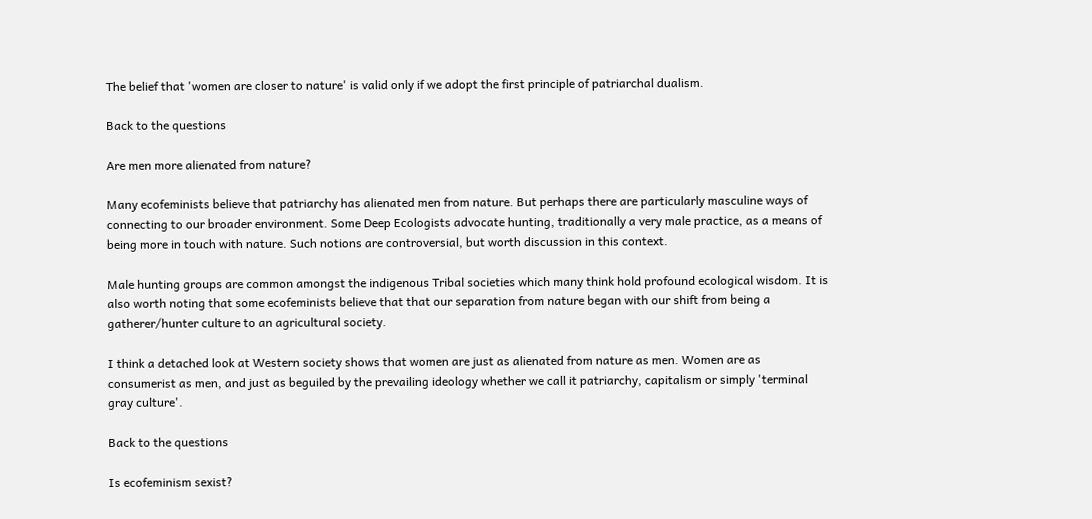The belief that 'women are closer to nature' is valid only if we adopt the first principle of patriarchal dualism.

Back to the questions

Are men more alienated from nature?

Many ecofeminists believe that patriarchy has alienated men from nature. But perhaps there are particularly masculine ways of connecting to our broader environment. Some Deep Ecologists advocate hunting, traditionally a very male practice, as a means of being more in touch with nature. Such notions are controversial, but worth discussion in this context.

Male hunting groups are common amongst the indigenous Tribal societies which many think hold profound ecological wisdom. It is also worth noting that some ecofeminists believe that that our separation from nature began with our shift from being a gatherer/hunter culture to an agricultural society.

I think a detached look at Western society shows that women are just as alienated from nature as men. Women are as consumerist as men, and just as beguiled by the prevailing ideology whether we call it patriarchy, capitalism or simply 'terminal gray culture'.

Back to the questions

Is ecofeminism sexist?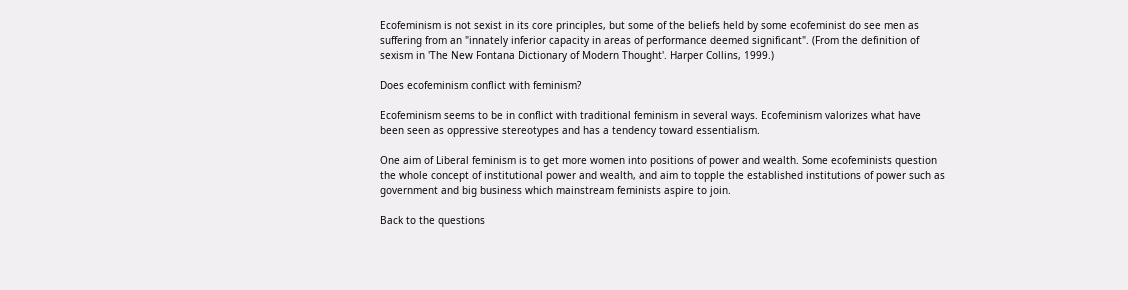Ecofeminism is not sexist in its core principles, but some of the beliefs held by some ecofeminist do see men as suffering from an "innately inferior capacity in areas of performance deemed significant". (From the definition of sexism in 'The New Fontana Dictionary of Modern Thought'. Harper Collins, 1999.)

Does ecofeminism conflict with feminism?

Ecofeminism seems to be in conflict with traditional feminism in several ways. Ecofeminism valorizes what have been seen as oppressive stereotypes and has a tendency toward essentialism.

One aim of Liberal feminism is to get more women into positions of power and wealth. Some ecofeminists question the whole concept of institutional power and wealth, and aim to topple the established institutions of power such as government and big business which mainstream feminists aspire to join.

Back to the questions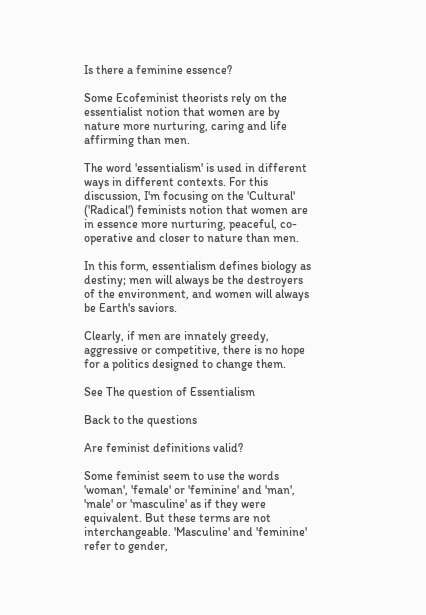Is there a feminine essence?

Some Ecofeminist theorists rely on the essentialist notion that women are by nature more nurturing, caring and life affirming than men.

The word 'essentialism' is used in different ways in different contexts. For this discussion, I'm focusing on the 'Cultural' ('Radical') feminists notion that women are in essence more nurturing, peaceful, co-operative and closer to nature than men.

In this form, essentialism defines biology as destiny; men will always be the destroyers of the environment, and women will always be Earth's saviors.

Clearly, if men are innately greedy, aggressive or competitive, there is no hope for a politics designed to change them.

See The question of Essentialism

Back to the questions

Are feminist definitions valid?

Some feminist seem to use the words 'woman', 'female' or 'feminine' and 'man', 'male' or 'masculine' as if they were equivalent. But these terms are not interchangeable. 'Masculine' and 'feminine' refer to gender,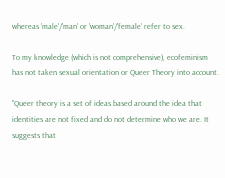whereas 'male'/'man' or 'woman'/'female' refer to sex.

To my knowledge (which is not comprehensive), ecofeminism has not taken sexual orientation or Queer Theory into account.

"Queer theory is a set of ideas based around the idea that identities are not fixed and do not determine who we are. It suggests that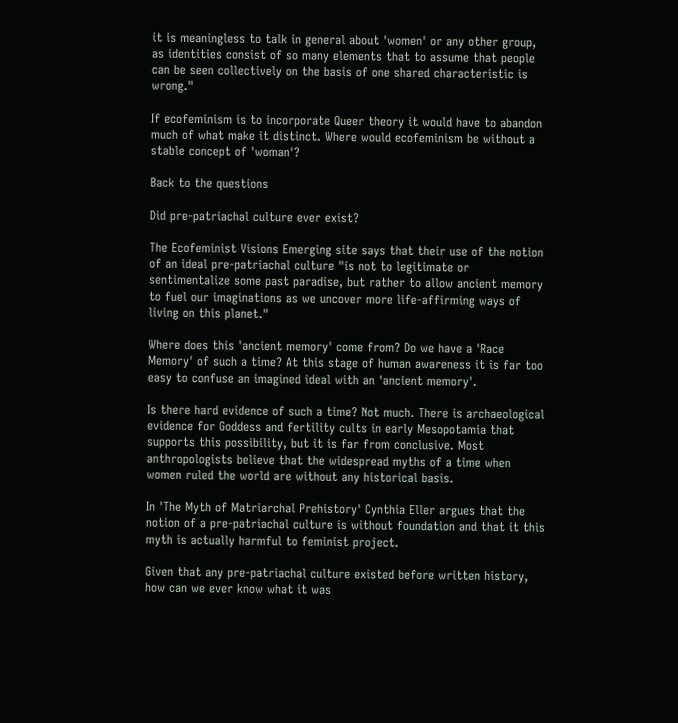it is meaningless to talk in general about 'women' or any other group, as identities consist of so many elements that to assume that people can be seen collectively on the basis of one shared characteristic is wrong."

If ecofeminism is to incorporate Queer theory it would have to abandon much of what make it distinct. Where would ecofeminism be without a stable concept of 'woman'?

Back to the questions

Did pre-patriachal culture ever exist?

The Ecofeminist Visions Emerging site says that their use of the notion of an ideal pre-patriachal culture "is not to legitimate or sentimentalize some past paradise, but rather to allow ancient memory to fuel our imaginations as we uncover more life-affirming ways of living on this planet."

Where does this 'ancient memory' come from? Do we have a 'Race Memory' of such a time? At this stage of human awareness it is far too easy to confuse an imagined ideal with an 'ancient memory'.

Is there hard evidence of such a time? Not much. There is archaeological evidence for Goddess and fertility cults in early Mesopotamia that supports this possibility, but it is far from conclusive. Most anthropologists believe that the widespread myths of a time when women ruled the world are without any historical basis.

In 'The Myth of Matriarchal Prehistory' Cynthia Eller argues that the notion of a pre-patriachal culture is without foundation and that it this myth is actually harmful to feminist project.

Given that any pre-patriachal culture existed before written history, how can we ever know what it was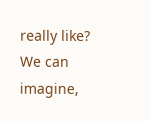really like? We can imagine,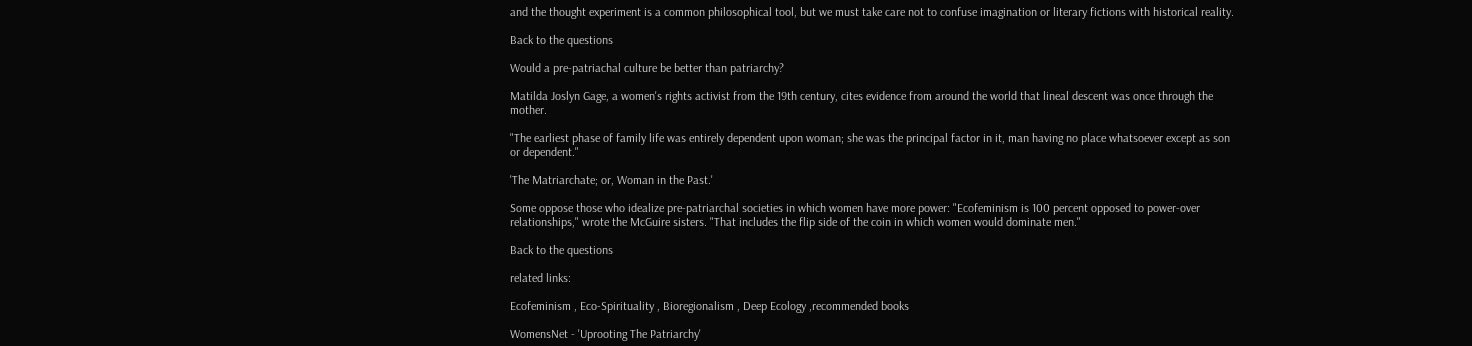and the thought experiment is a common philosophical tool, but we must take care not to confuse imagination or literary fictions with historical reality.

Back to the questions

Would a pre-patriachal culture be better than patriarchy?

Matilda Joslyn Gage, a women's rights activist from the 19th century, cites evidence from around the world that lineal descent was once through the mother.

"The earliest phase of family life was entirely dependent upon woman; she was the principal factor in it, man having no place whatsoever except as son or dependent."

'The Matriarchate; or, Woman in the Past.'

Some oppose those who idealize pre-patriarchal societies in which women have more power: "Ecofeminism is 100 percent opposed to power-over relationships," wrote the McGuire sisters. "That includes the flip side of the coin in which women would dominate men."

Back to the questions

related links:

Ecofeminism , Eco-Spirituality , Bioregionalism , Deep Ecology ,recommended books

WomensNet - 'Uprooting The Patriarchy'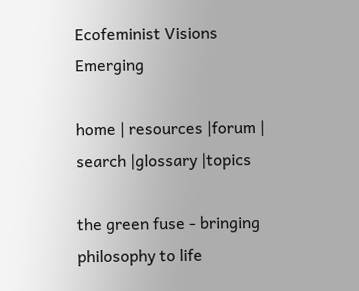Ecofeminist Visions Emerging

home | resources |forum | search |glossary |topics

the green fuse - bringing philosophy to life